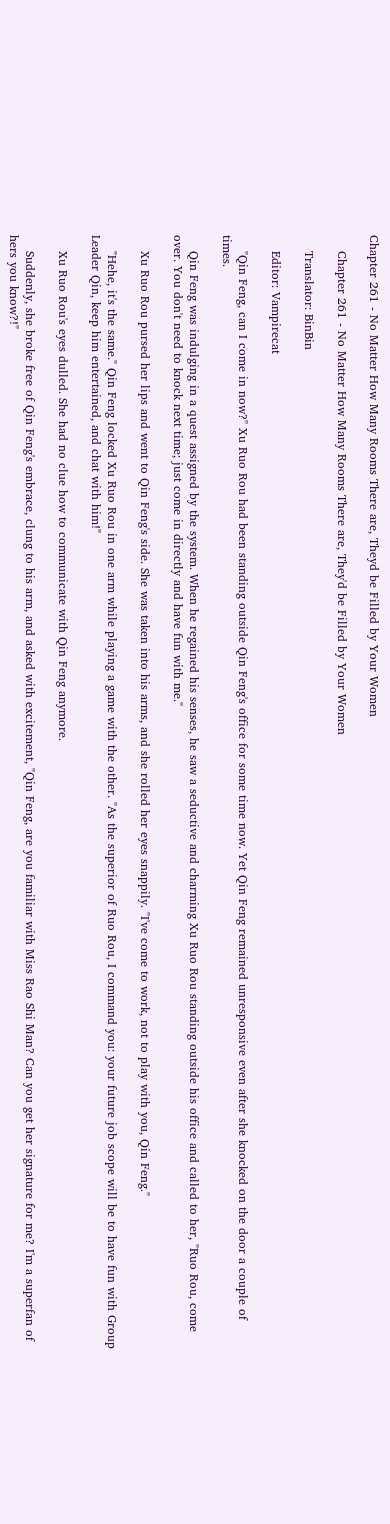Chapter 261 - No Matter How Many Rooms There are, Theyd be Filled by Your Women

    Chapter 261 - No Matter How Many Rooms There are, They'd be Filled by Your Women

    Translator: BinBin

    Editor: Vampirecat

    "Qin Feng, can I come in now?" Xu Ruo Rou had been standing outside Qin Feng's office for some time now. Yet Qin Feng remained unresponsive even after she knocked on the door a couple of times.

    Qin Feng was indulging in a quest assigned by the system. When he regained his senses, he saw a seductive and charming Xu Ruo Rou standing outside his office and called to her, "Ruo Rou, come over. You don't need to knock next time; just come in directly and have fun with me."

    Xu Ruo Rou pursed her lips and went to Qin Feng's side. She was taken into his arms, and she rolled her eyes snappily. "I've come to work, not to play with you, Qin Feng."

    "Hehe, it's the same." Qin Feng locked Xu Ruo Rou in one arm while playing a game with the other. "As the superior of Ruo Rou, I command you: your future job scope will be to have fun with Group Leader Qin, keep him entertained, and chat with him!"

    Xu Ruo Rou's eyes dulled. She had no clue how to communicate with Qin Feng anymore.

    Suddenly, she broke free of Qin Feng's embrace, clung to his arm, and asked with excitement, "Qin Feng, are you familiar with Miss Rao Shi Man? Can you get her signature for me? I'm a superfan of hers you know?!"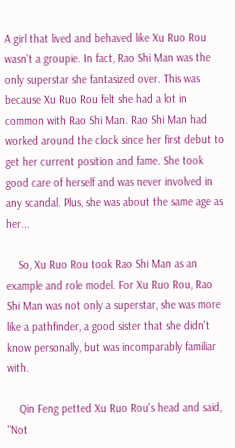A girl that lived and behaved like Xu Ruo Rou wasn't a groupie. In fact, Rao Shi Man was the only superstar she fantasized over. This was because Xu Ruo Rou felt she had a lot in common with Rao Shi Man. Rao Shi Man had worked around the clock since her first debut to get her current position and fame. She took good care of herself and was never involved in any scandal. Plus, she was about the same age as her...

    So, Xu Ruo Rou took Rao Shi Man as an example and role model. For Xu Ruo Rou, Rao Shi Man was not only a superstar, she was more like a pathfinder, a good sister that she didn't know personally, but was incomparably familiar with.

    Qin Feng petted Xu Ruo Rou's head and said, "Not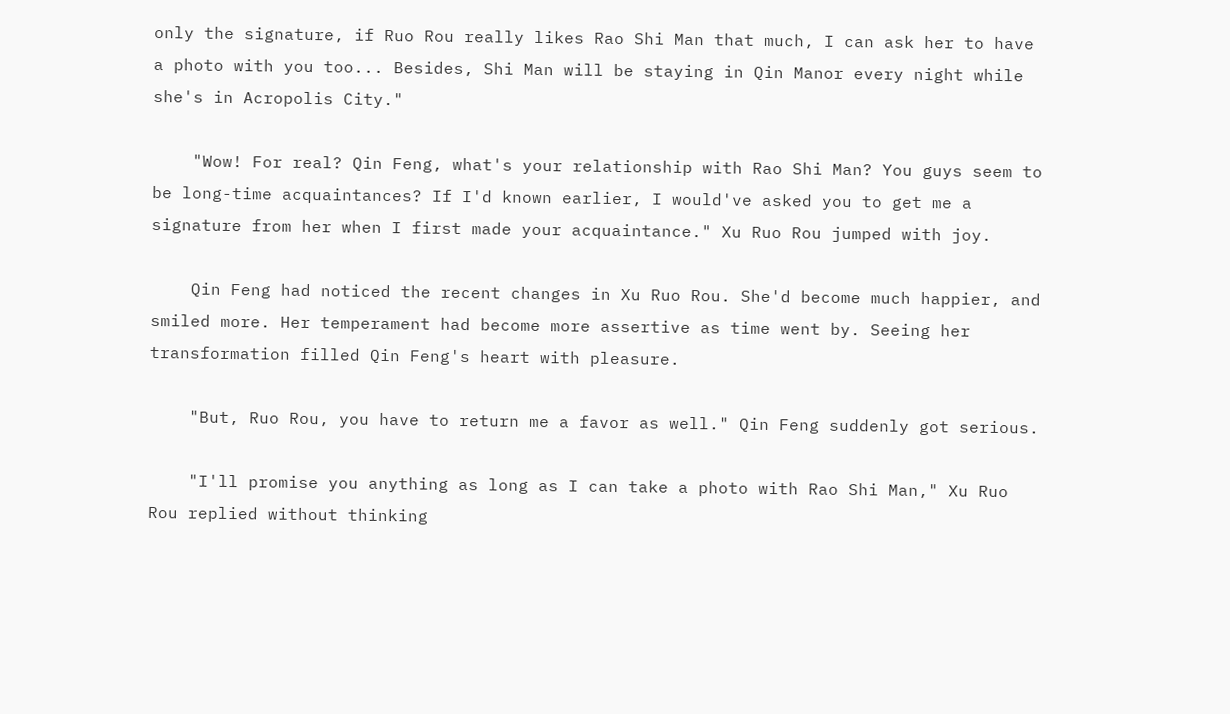only the signature, if Ruo Rou really likes Rao Shi Man that much, I can ask her to have a photo with you too... Besides, Shi Man will be staying in Qin Manor every night while she's in Acropolis City."

    "Wow! For real? Qin Feng, what's your relationship with Rao Shi Man? You guys seem to be long-time acquaintances? If I'd known earlier, I would've asked you to get me a signature from her when I first made your acquaintance." Xu Ruo Rou jumped with joy.

    Qin Feng had noticed the recent changes in Xu Ruo Rou. She'd become much happier, and smiled more. Her temperament had become more assertive as time went by. Seeing her transformation filled Qin Feng's heart with pleasure.

    "But, Ruo Rou, you have to return me a favor as well." Qin Feng suddenly got serious.

    "I'll promise you anything as long as I can take a photo with Rao Shi Man," Xu Ruo Rou replied without thinking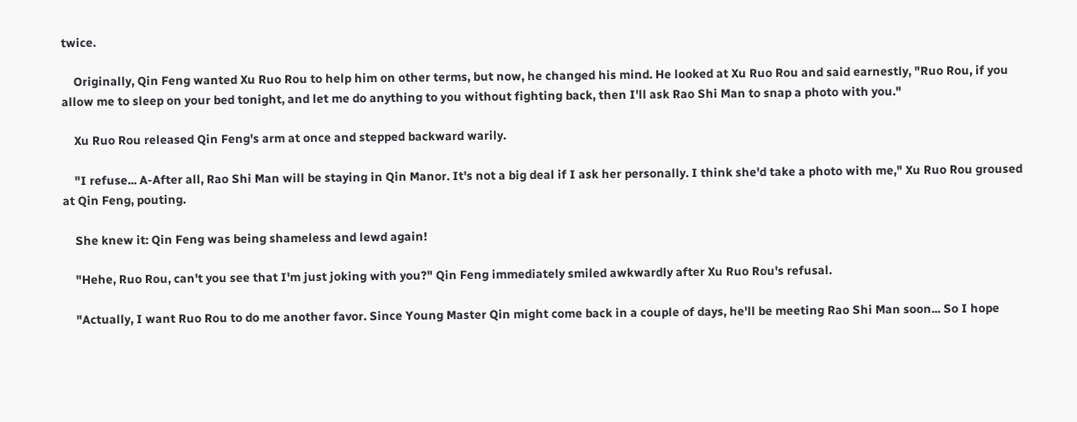twice.

    Originally, Qin Feng wanted Xu Ruo Rou to help him on other terms, but now, he changed his mind. He looked at Xu Ruo Rou and said earnestly, "Ruo Rou, if you allow me to sleep on your bed tonight, and let me do anything to you without fighting back, then I'll ask Rao Shi Man to snap a photo with you."

    Xu Ruo Rou released Qin Feng's arm at once and stepped backward warily.

    "I refuse... A-After all, Rao Shi Man will be staying in Qin Manor. It's not a big deal if I ask her personally. I think she'd take a photo with me," Xu Ruo Rou groused at Qin Feng, pouting.

    She knew it: Qin Feng was being shameless and lewd again!

    "Hehe, Ruo Rou, can't you see that I'm just joking with you?" Qin Feng immediately smiled awkwardly after Xu Ruo Rou's refusal.

    "Actually, I want Ruo Rou to do me another favor. Since Young Master Qin might come back in a couple of days, he'll be meeting Rao Shi Man soon... So I hope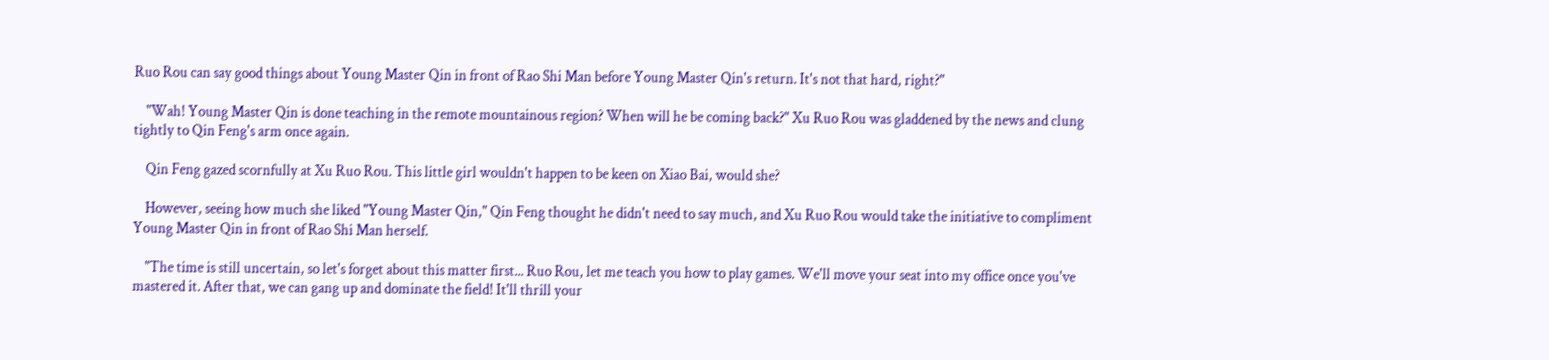Ruo Rou can say good things about Young Master Qin in front of Rao Shi Man before Young Master Qin's return. It's not that hard, right?"

    "Wah! Young Master Qin is done teaching in the remote mountainous region? When will he be coming back?" Xu Ruo Rou was gladdened by the news and clung tightly to Qin Feng's arm once again.

    Qin Feng gazed scornfully at Xu Ruo Rou. This little girl wouldn't happen to be keen on Xiao Bai, would she?

    However, seeing how much she liked "Young Master Qin," Qin Feng thought he didn't need to say much, and Xu Ruo Rou would take the initiative to compliment Young Master Qin in front of Rao Shi Man herself.

    "The time is still uncertain, so let's forget about this matter first... Ruo Rou, let me teach you how to play games. We'll move your seat into my office once you've mastered it. After that, we can gang up and dominate the field! It'll thrill your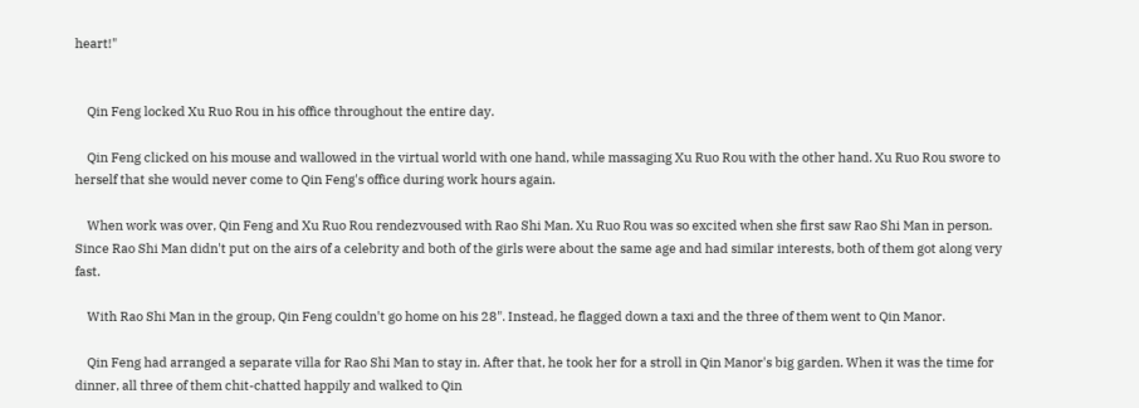heart!"


    Qin Feng locked Xu Ruo Rou in his office throughout the entire day.

    Qin Feng clicked on his mouse and wallowed in the virtual world with one hand, while massaging Xu Ruo Rou with the other hand. Xu Ruo Rou swore to herself that she would never come to Qin Feng's office during work hours again.

    When work was over, Qin Feng and Xu Ruo Rou rendezvoused with Rao Shi Man. Xu Ruo Rou was so excited when she first saw Rao Shi Man in person. Since Rao Shi Man didn't put on the airs of a celebrity and both of the girls were about the same age and had similar interests, both of them got along very fast.

    With Rao Shi Man in the group, Qin Feng couldn't go home on his 28". Instead, he flagged down a taxi and the three of them went to Qin Manor.

    Qin Feng had arranged a separate villa for Rao Shi Man to stay in. After that, he took her for a stroll in Qin Manor's big garden. When it was the time for dinner, all three of them chit-chatted happily and walked to Qin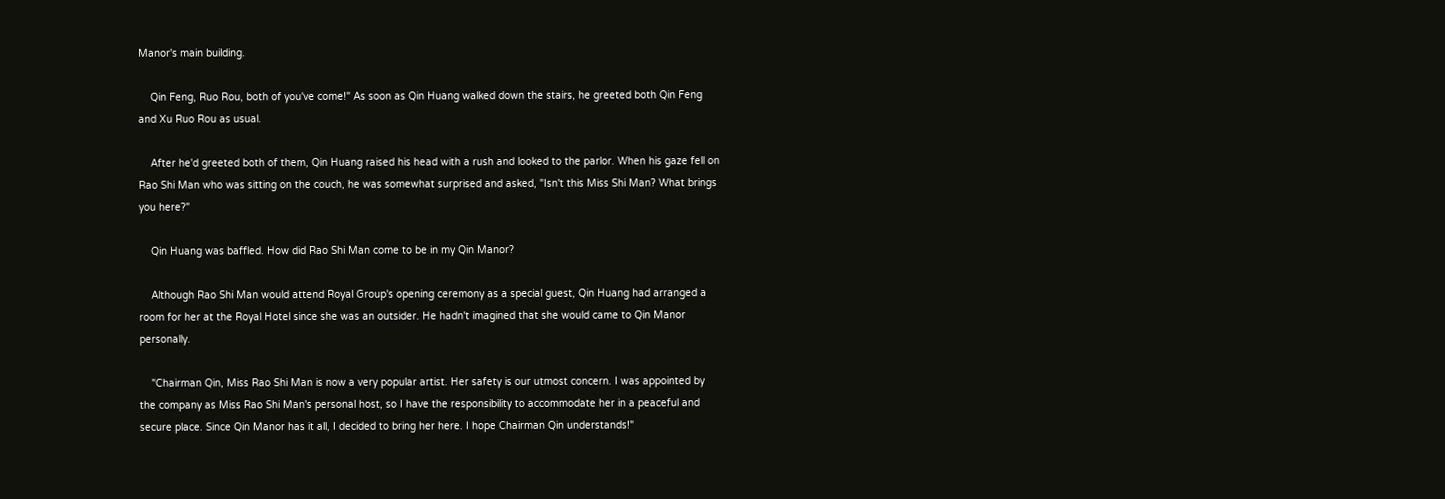Manor's main building.

    Qin Feng, Ruo Rou, both of you've come!" As soon as Qin Huang walked down the stairs, he greeted both Qin Feng and Xu Ruo Rou as usual.

    After he'd greeted both of them, Qin Huang raised his head with a rush and looked to the parlor. When his gaze fell on Rao Shi Man who was sitting on the couch, he was somewhat surprised and asked, "Isn't this Miss Shi Man? What brings you here?"

    Qin Huang was baffled. How did Rao Shi Man come to be in my Qin Manor?

    Although Rao Shi Man would attend Royal Group's opening ceremony as a special guest, Qin Huang had arranged a room for her at the Royal Hotel since she was an outsider. He hadn't imagined that she would came to Qin Manor personally.

    "Chairman Qin, Miss Rao Shi Man is now a very popular artist. Her safety is our utmost concern. I was appointed by the company as Miss Rao Shi Man's personal host, so I have the responsibility to accommodate her in a peaceful and secure place. Since Qin Manor has it all, I decided to bring her here. I hope Chairman Qin understands!"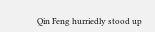Qin Feng hurriedly stood up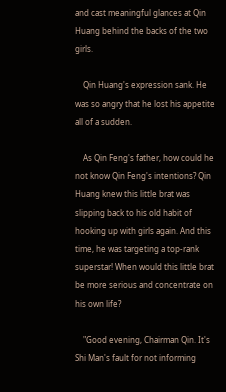and cast meaningful glances at Qin Huang behind the backs of the two girls.

    Qin Huang's expression sank. He was so angry that he lost his appetite all of a sudden.

    As Qin Feng's father, how could he not know Qin Feng's intentions? Qin Huang knew this little brat was slipping back to his old habit of hooking up with girls again. And this time, he was targeting a top-rank superstar! When would this little brat be more serious and concentrate on his own life?

    "Good evening, Chairman Qin. It's Shi Man's fault for not informing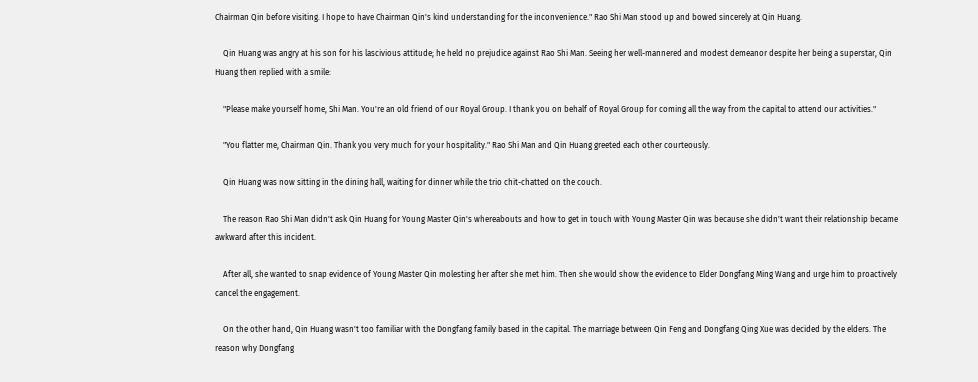Chairman Qin before visiting. I hope to have Chairman Qin's kind understanding for the inconvenience." Rao Shi Man stood up and bowed sincerely at Qin Huang.

    Qin Huang was angry at his son for his lascivious attitude; he held no prejudice against Rao Shi Man. Seeing her well-mannered and modest demeanor despite her being a superstar, Qin Huang then replied with a smile:

    "Please make yourself home, Shi Man. You're an old friend of our Royal Group. I thank you on behalf of Royal Group for coming all the way from the capital to attend our activities."

    "You flatter me, Chairman Qin. Thank you very much for your hospitality." Rao Shi Man and Qin Huang greeted each other courteously.

    Qin Huang was now sitting in the dining hall, waiting for dinner while the trio chit-chatted on the couch.

    The reason Rao Shi Man didn't ask Qin Huang for Young Master Qin's whereabouts and how to get in touch with Young Master Qin was because she didn't want their relationship became awkward after this incident.

    After all, she wanted to snap evidence of Young Master Qin molesting her after she met him. Then she would show the evidence to Elder Dongfang Ming Wang and urge him to proactively cancel the engagement.

    On the other hand, Qin Huang wasn't too familiar with the Dongfang family based in the capital. The marriage between Qin Feng and Dongfang Qing Xue was decided by the elders. The reason why Dongfang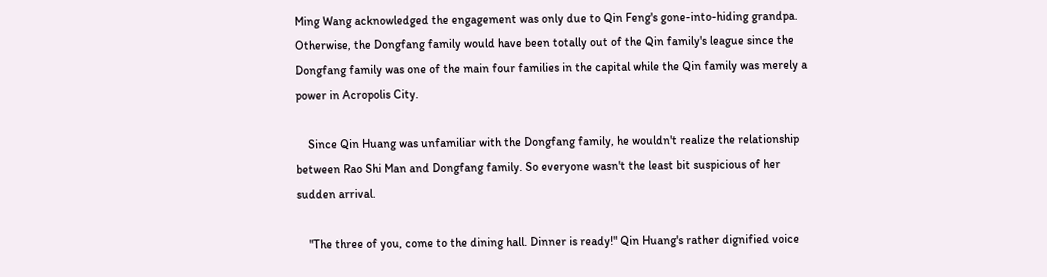Ming Wang acknowledged the engagement was only due to Qin Feng's gone-into-hiding grandpa. Otherwise, the Dongfang family would have been totally out of the Qin family's league since the Dongfang family was one of the main four families in the capital while the Qin family was merely a power in Acropolis City.

    Since Qin Huang was unfamiliar with the Dongfang family, he wouldn't realize the relationship between Rao Shi Man and Dongfang family. So everyone wasn't the least bit suspicious of her sudden arrival.

    "The three of you, come to the dining hall. Dinner is ready!" Qin Huang's rather dignified voice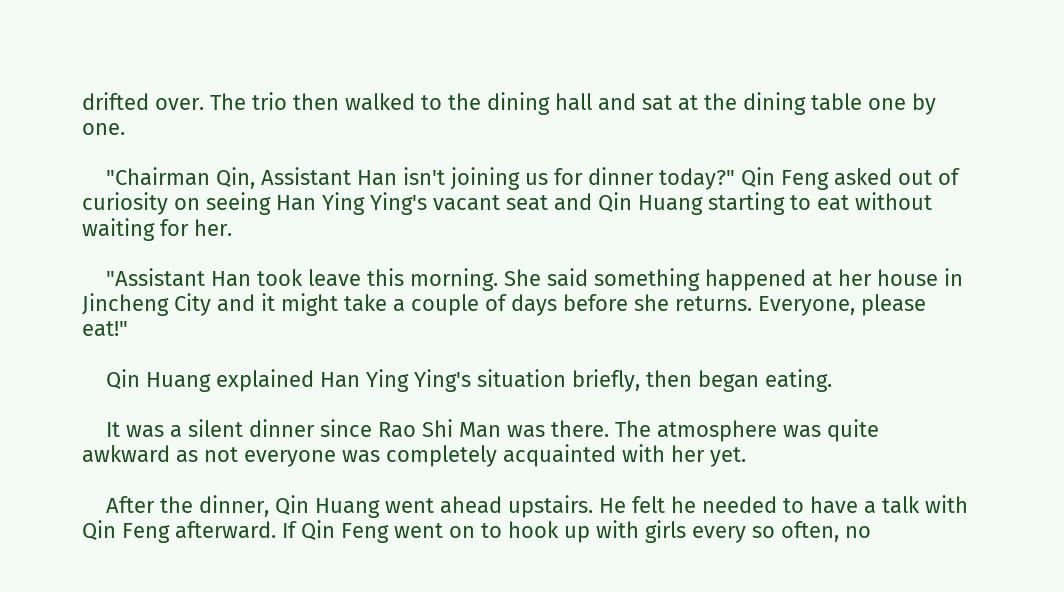drifted over. The trio then walked to the dining hall and sat at the dining table one by one.

    "Chairman Qin, Assistant Han isn't joining us for dinner today?" Qin Feng asked out of curiosity on seeing Han Ying Ying's vacant seat and Qin Huang starting to eat without waiting for her.

    "Assistant Han took leave this morning. She said something happened at her house in Jincheng City and it might take a couple of days before she returns. Everyone, please eat!"

    Qin Huang explained Han Ying Ying's situation briefly, then began eating.

    It was a silent dinner since Rao Shi Man was there. The atmosphere was quite awkward as not everyone was completely acquainted with her yet.

    After the dinner, Qin Huang went ahead upstairs. He felt he needed to have a talk with Qin Feng afterward. If Qin Feng went on to hook up with girls every so often, no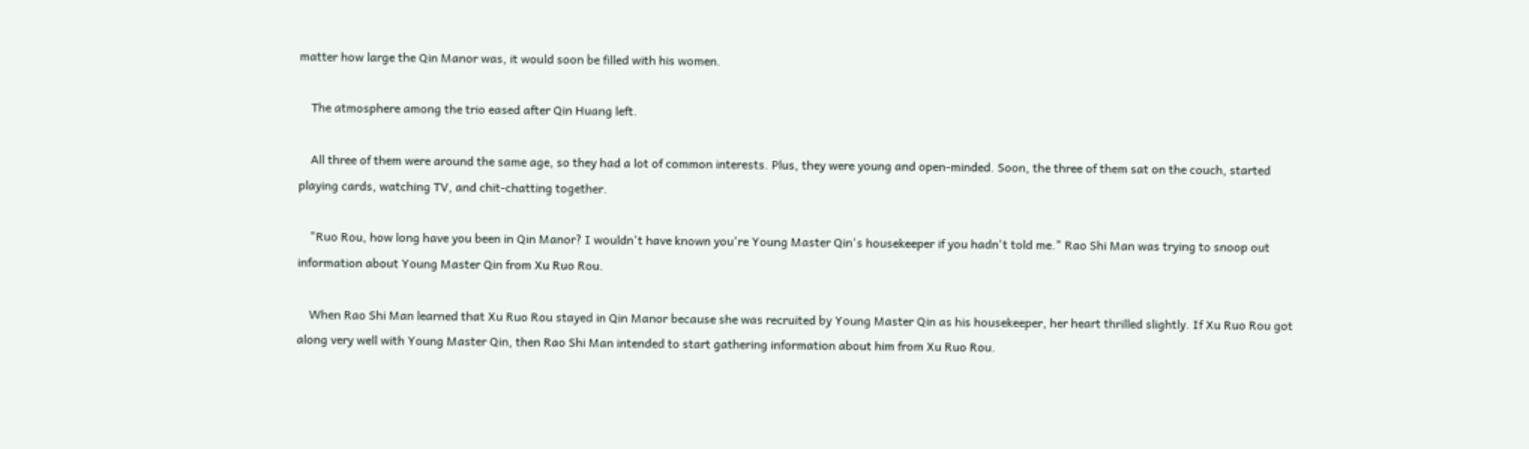matter how large the Qin Manor was, it would soon be filled with his women.

    The atmosphere among the trio eased after Qin Huang left.

    All three of them were around the same age, so they had a lot of common interests. Plus, they were young and open-minded. Soon, the three of them sat on the couch, started playing cards, watching TV, and chit-chatting together.

    "Ruo Rou, how long have you been in Qin Manor? I wouldn't have known you're Young Master Qin's housekeeper if you hadn't told me." Rao Shi Man was trying to snoop out information about Young Master Qin from Xu Ruo Rou.

    When Rao Shi Man learned that Xu Ruo Rou stayed in Qin Manor because she was recruited by Young Master Qin as his housekeeper, her heart thrilled slightly. If Xu Ruo Rou got along very well with Young Master Qin, then Rao Shi Man intended to start gathering information about him from Xu Ruo Rou.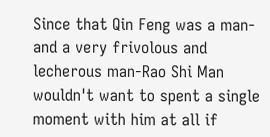Since that Qin Feng was a man-and a very frivolous and lecherous man-Rao Shi Man wouldn't want to spent a single moment with him at all if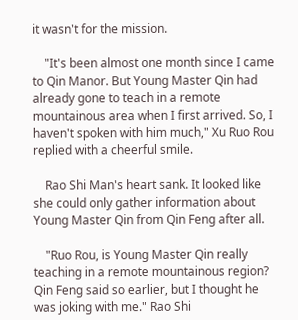it wasn't for the mission.

    "It's been almost one month since I came to Qin Manor. But Young Master Qin had already gone to teach in a remote mountainous area when I first arrived. So, I haven't spoken with him much," Xu Ruo Rou replied with a cheerful smile.

    Rao Shi Man's heart sank. It looked like she could only gather information about Young Master Qin from Qin Feng after all.

    "Ruo Rou, is Young Master Qin really teaching in a remote mountainous region? Qin Feng said so earlier, but I thought he was joking with me." Rao Shi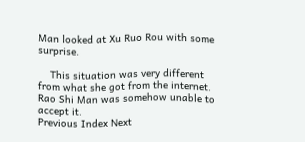Man looked at Xu Ruo Rou with some surprise.

    This situation was very different from what she got from the internet. Rao Shi Man was somehow unable to accept it.
Previous Index Next